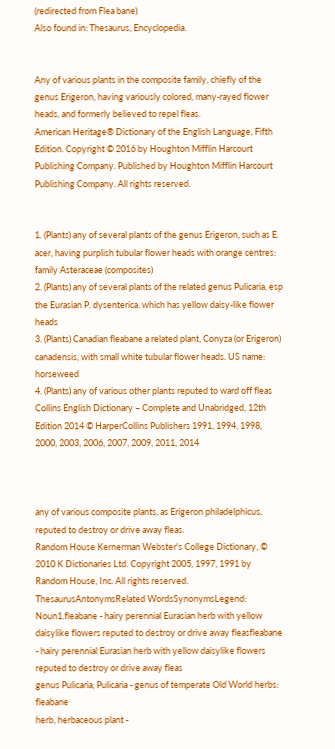(redirected from Flea bane)
Also found in: Thesaurus, Encyclopedia.


Any of various plants in the composite family, chiefly of the genus Erigeron, having variously colored, many-rayed flower heads, and formerly believed to repel fleas.
American Heritage® Dictionary of the English Language, Fifth Edition. Copyright © 2016 by Houghton Mifflin Harcourt Publishing Company. Published by Houghton Mifflin Harcourt Publishing Company. All rights reserved.


1. (Plants) any of several plants of the genus Erigeron, such as E. acer, having purplish tubular flower heads with orange centres: family Asteraceae (composites)
2. (Plants) any of several plants of the related genus Pulicaria, esp the Eurasian P. dysenterica, which has yellow daisy-like flower heads
3. (Plants) Canadian fleabane a related plant, Conyza (or Erigeron) canadensis, with small white tubular flower heads. US name: horseweed
4. (Plants) any of various other plants reputed to ward off fleas
Collins English Dictionary – Complete and Unabridged, 12th Edition 2014 © HarperCollins Publishers 1991, 1994, 1998, 2000, 2003, 2006, 2007, 2009, 2011, 2014



any of various composite plants, as Erigeron philadelphicus, reputed to destroy or drive away fleas.
Random House Kernerman Webster's College Dictionary, © 2010 K Dictionaries Ltd. Copyright 2005, 1997, 1991 by Random House, Inc. All rights reserved.
ThesaurusAntonymsRelated WordsSynonymsLegend:
Noun1.fleabane - hairy perennial Eurasian herb with yellow daisylike flowers reputed to destroy or drive away fleasfleabane - hairy perennial Eurasian herb with yellow daisylike flowers reputed to destroy or drive away fleas
genus Pulicaria, Pulicaria - genus of temperate Old World herbs: fleabane
herb, herbaceous plant -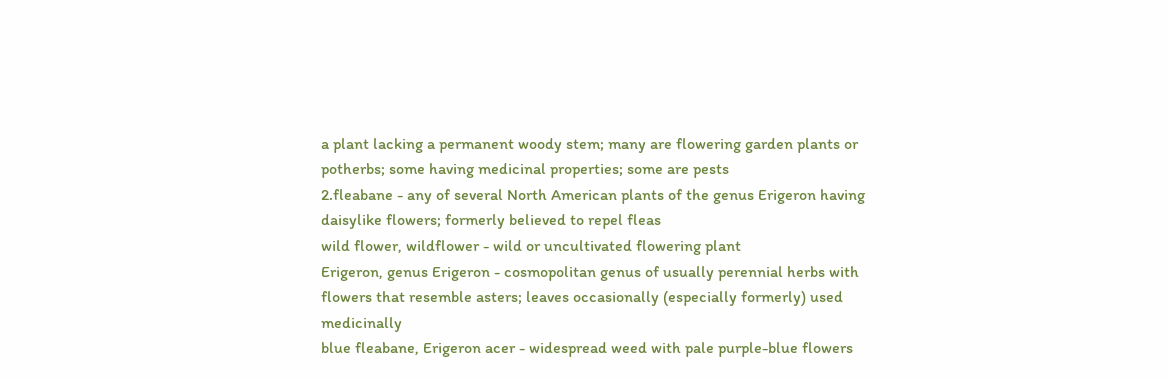a plant lacking a permanent woody stem; many are flowering garden plants or potherbs; some having medicinal properties; some are pests
2.fleabane - any of several North American plants of the genus Erigeron having daisylike flowers; formerly believed to repel fleas
wild flower, wildflower - wild or uncultivated flowering plant
Erigeron, genus Erigeron - cosmopolitan genus of usually perennial herbs with flowers that resemble asters; leaves occasionally (especially formerly) used medicinally
blue fleabane, Erigeron acer - widespread weed with pale purple-blue flowers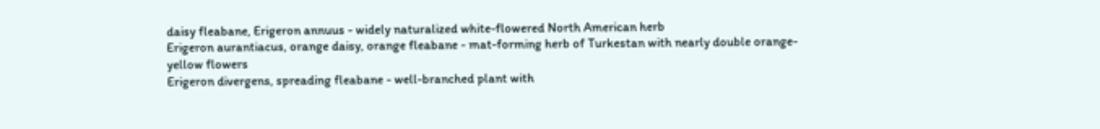daisy fleabane, Erigeron annuus - widely naturalized white-flowered North American herb
Erigeron aurantiacus, orange daisy, orange fleabane - mat-forming herb of Turkestan with nearly double orange-yellow flowers
Erigeron divergens, spreading fleabane - well-branched plant with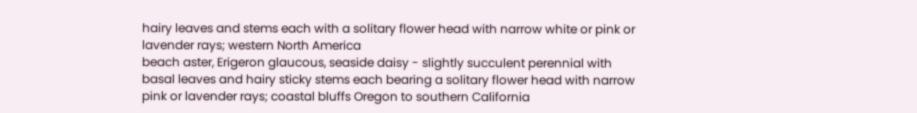hairy leaves and stems each with a solitary flower head with narrow white or pink or lavender rays; western North America
beach aster, Erigeron glaucous, seaside daisy - slightly succulent perennial with basal leaves and hairy sticky stems each bearing a solitary flower head with narrow pink or lavender rays; coastal bluffs Oregon to southern California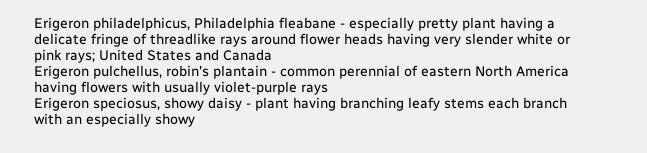Erigeron philadelphicus, Philadelphia fleabane - especially pretty plant having a delicate fringe of threadlike rays around flower heads having very slender white or pink rays; United States and Canada
Erigeron pulchellus, robin's plantain - common perennial of eastern North America having flowers with usually violet-purple rays
Erigeron speciosus, showy daisy - plant having branching leafy stems each branch with an especially showy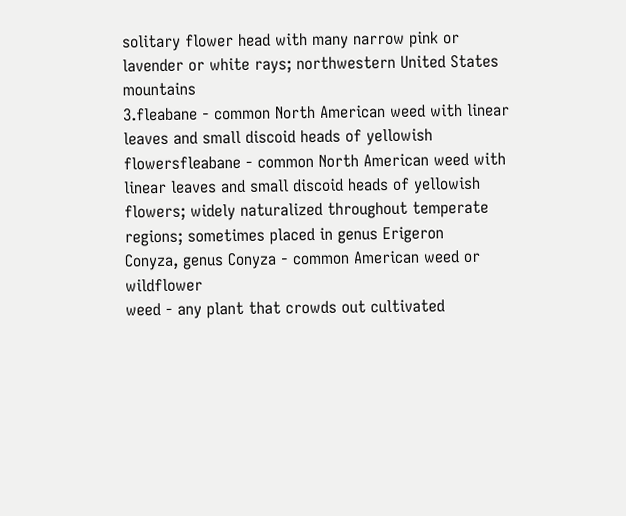solitary flower head with many narrow pink or lavender or white rays; northwestern United States mountains
3.fleabane - common North American weed with linear leaves and small discoid heads of yellowish flowersfleabane - common North American weed with linear leaves and small discoid heads of yellowish flowers; widely naturalized throughout temperate regions; sometimes placed in genus Erigeron
Conyza, genus Conyza - common American weed or wildflower
weed - any plant that crowds out cultivated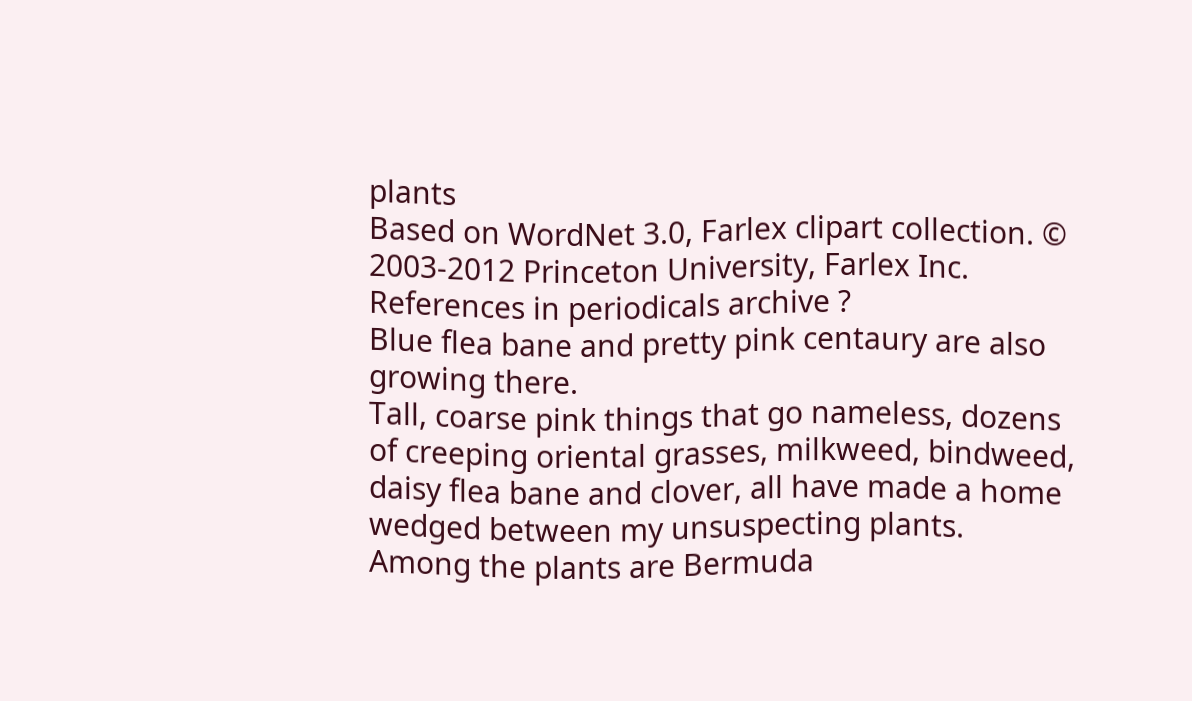plants
Based on WordNet 3.0, Farlex clipart collection. © 2003-2012 Princeton University, Farlex Inc.
References in periodicals archive ?
Blue flea bane and pretty pink centaury are also growing there.
Tall, coarse pink things that go nameless, dozens of creeping oriental grasses, milkweed, bindweed, daisy flea bane and clover, all have made a home wedged between my unsuspecting plants.
Among the plants are Bermuda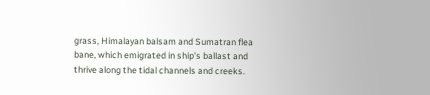grass, Himalayan balsam and Sumatran flea bane, which emigrated in ship's ballast and thrive along the tidal channels and creeks.